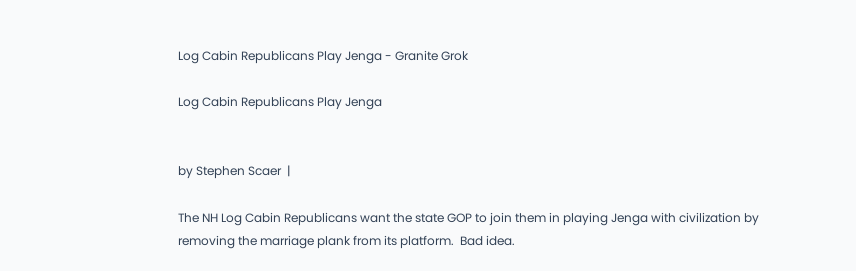Log Cabin Republicans Play Jenga - Granite Grok

Log Cabin Republicans Play Jenga


by Stephen Scaer  |

The NH Log Cabin Republicans want the state GOP to join them in playing Jenga with civilization by removing the marriage plank from its platform.  Bad idea.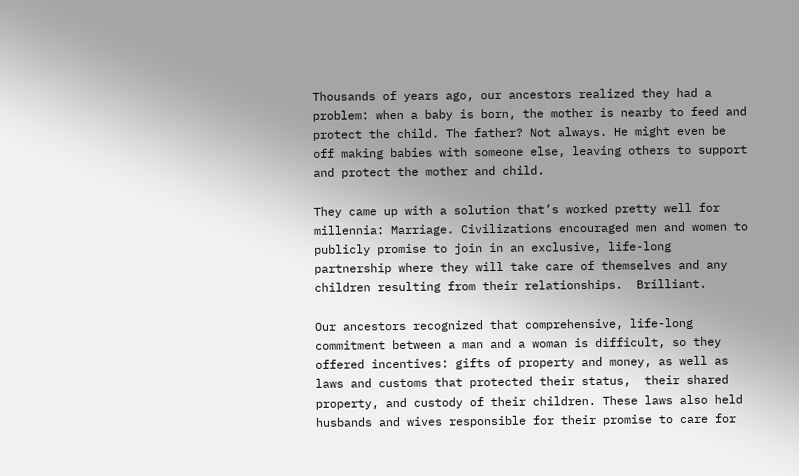Thousands of years ago, our ancestors realized they had a problem: when a baby is born, the mother is nearby to feed and protect the child. The father? Not always. He might even be off making babies with someone else, leaving others to support and protect the mother and child.

They came up with a solution that’s worked pretty well for millennia: Marriage. Civilizations encouraged men and women to publicly promise to join in an exclusive, life-long partnership where they will take care of themselves and any children resulting from their relationships.  Brilliant.

Our ancestors recognized that comprehensive, life-long commitment between a man and a woman is difficult, so they offered incentives: gifts of property and money, as well as laws and customs that protected their status,  their shared property, and custody of their children. These laws also held husbands and wives responsible for their promise to care for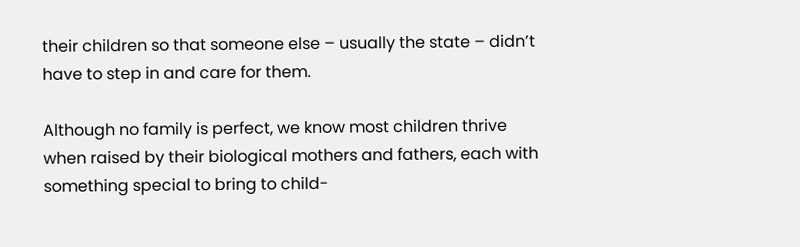their children so that someone else – usually the state – didn’t have to step in and care for them.

Although no family is perfect, we know most children thrive when raised by their biological mothers and fathers, each with something special to bring to child-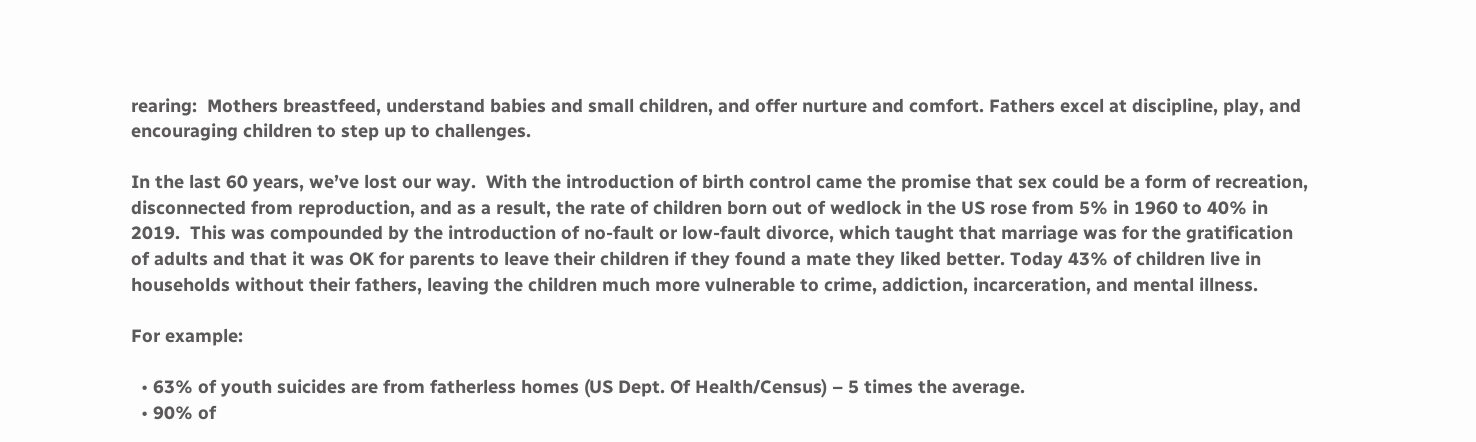rearing:  Mothers breastfeed, understand babies and small children, and offer nurture and comfort. Fathers excel at discipline, play, and encouraging children to step up to challenges.

In the last 60 years, we’ve lost our way.  With the introduction of birth control came the promise that sex could be a form of recreation, disconnected from reproduction, and as a result, the rate of children born out of wedlock in the US rose from 5% in 1960 to 40% in 2019.  This was compounded by the introduction of no-fault or low-fault divorce, which taught that marriage was for the gratification of adults and that it was OK for parents to leave their children if they found a mate they liked better. Today 43% of children live in households without their fathers, leaving the children much more vulnerable to crime, addiction, incarceration, and mental illness.

For example:

  • 63% of youth suicides are from fatherless homes (US Dept. Of Health/Census) – 5 times the average.
  • 90% of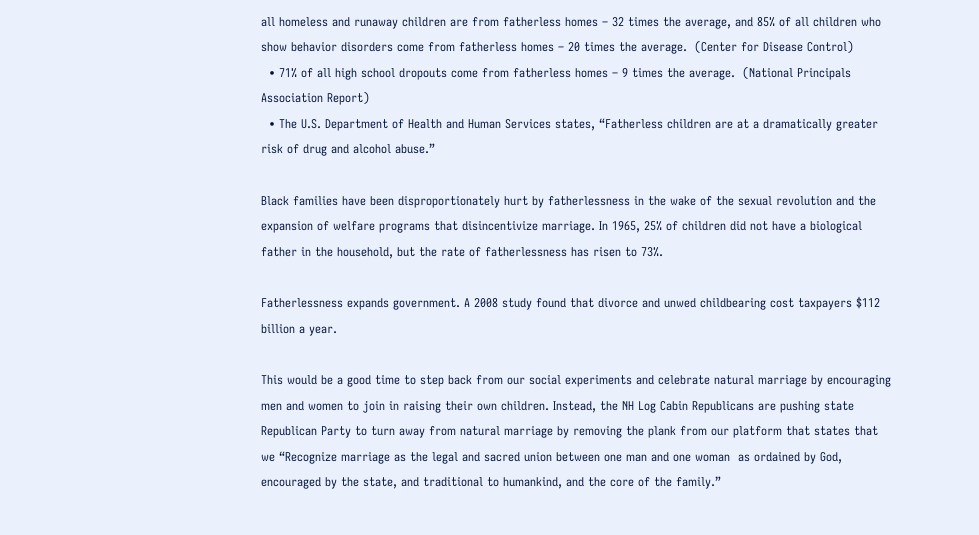all homeless and runaway children are from fatherless homes – 32 times the average, and 85% of all children who show behavior disorders come from fatherless homes – 20 times the average.  (Center for Disease Control)
  • 71% of all high school dropouts come from fatherless homes – 9 times the average.  (National Principals Association Report)
  • The U.S. Department of Health and Human Services states, “Fatherless children are at a dramatically greater risk of drug and alcohol abuse.”

Black families have been disproportionately hurt by fatherlessness in the wake of the sexual revolution and the expansion of welfare programs that disincentivize marriage. In 1965, 25% of children did not have a biological father in the household, but the rate of fatherlessness has risen to 73%.

Fatherlessness expands government. A 2008 study found that divorce and unwed childbearing cost taxpayers $112 billion a year.

This would be a good time to step back from our social experiments and celebrate natural marriage by encouraging men and women to join in raising their own children. Instead, the NH Log Cabin Republicans are pushing state Republican Party to turn away from natural marriage by removing the plank from our platform that states that we “Recognize marriage as the legal and sacred union between one man and one woman  as ordained by God, encouraged by the state, and traditional to humankind, and the core of the family.”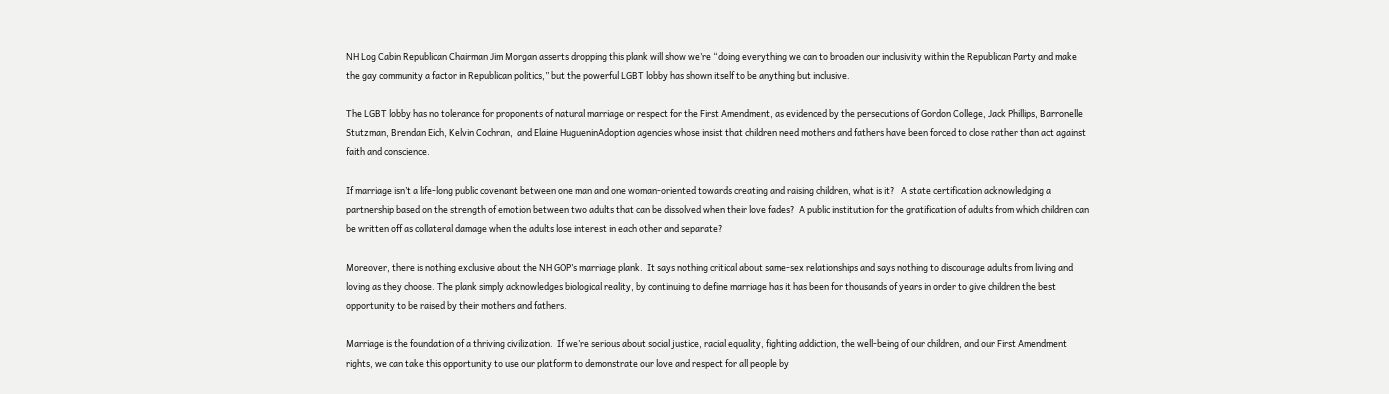NH Log Cabin Republican Chairman Jim Morgan asserts dropping this plank will show we’re “doing everything we can to broaden our inclusivity within the Republican Party and make the gay community a factor in Republican politics,” but the powerful LGBT lobby has shown itself to be anything but inclusive.

The LGBT lobby has no tolerance for proponents of natural marriage or respect for the First Amendment, as evidenced by the persecutions of Gordon College, Jack Phillips, Barronelle Stutzman, Brendan Eich, Kelvin Cochran,  and Elaine HugueninAdoption agencies whose insist that children need mothers and fathers have been forced to close rather than act against faith and conscience.

If marriage isn’t a life-long public covenant between one man and one woman-oriented towards creating and raising children, what is it?   A state certification acknowledging a partnership based on the strength of emotion between two adults that can be dissolved when their love fades?  A public institution for the gratification of adults from which children can be written off as collateral damage when the adults lose interest in each other and separate?

Moreover, there is nothing exclusive about the NH GOP’s marriage plank.  It says nothing critical about same-sex relationships and says nothing to discourage adults from living and loving as they choose. The plank simply acknowledges biological reality, by continuing to define marriage has it has been for thousands of years in order to give children the best opportunity to be raised by their mothers and fathers.

Marriage is the foundation of a thriving civilization.  If we’re serious about social justice, racial equality, fighting addiction, the well-being of our children, and our First Amendment rights, we can take this opportunity to use our platform to demonstrate our love and respect for all people by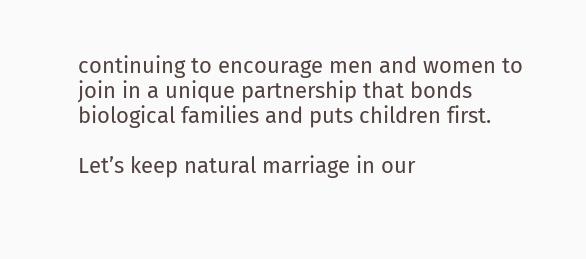continuing to encourage men and women to join in a unique partnership that bonds biological families and puts children first.

Let’s keep natural marriage in our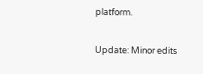platform.


Update: Minor edits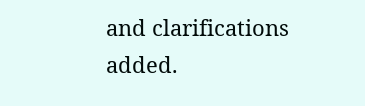and clarifications added.